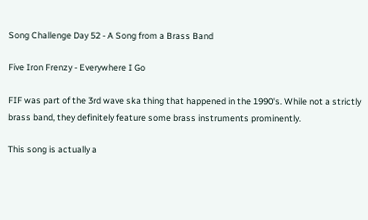Song Challenge Day 52 - A Song from a Brass Band

Five Iron Frenzy - Everywhere I Go

FIF was part of the 3rd wave ska thing that happened in the 1990's. While not a strictly brass band, they definitely feature some brass instruments prominently.

This song is actually a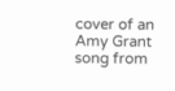cover of an Amy Grant song from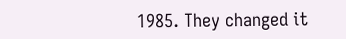1985. They changed it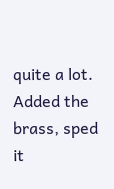quite a lot. Added the brass, sped it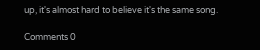up, it's almost hard to believe it's the same song.

Comments 0